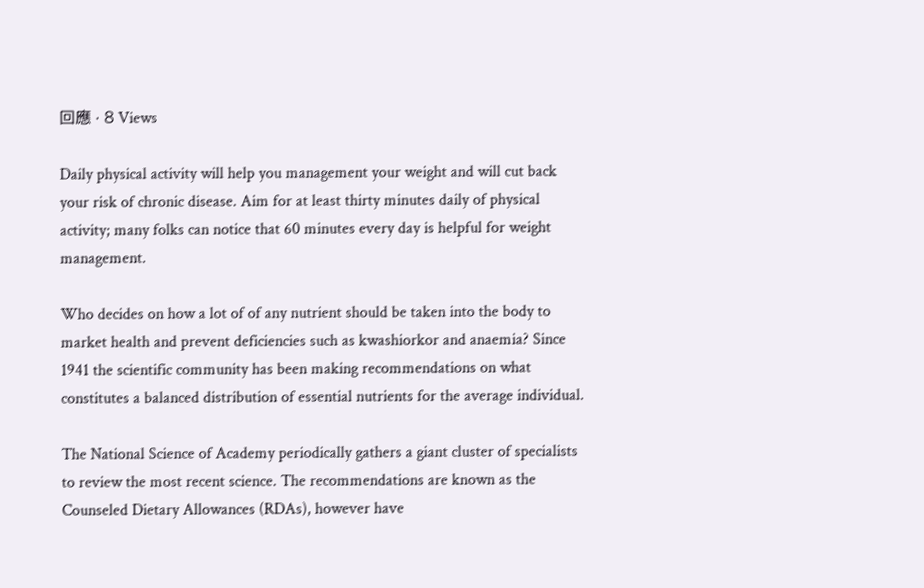回應 · 8 Views

Daily physical activity will help you management your weight and will cut back your risk of chronic disease. Aim for at least thirty minutes daily of physical activity; many folks can notice that 60 minutes every day is helpful for weight management.

Who decides on how a lot of of any nutrient should be taken into the body to market health and prevent deficiencies such as kwashiorkor and anaemia? Since 1941 the scientific community has been making recommendations on what constitutes a balanced distribution of essential nutrients for the average individual.

The National Science of Academy periodically gathers a giant cluster of specialists to review the most recent science. The recommendations are known as the Counseled Dietary Allowances (RDAs), however have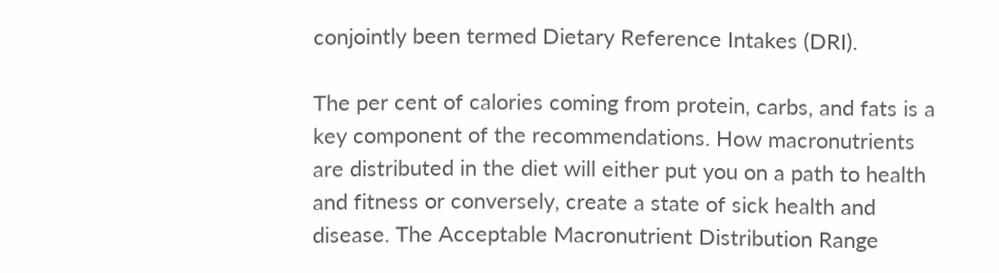conjointly been termed Dietary Reference Intakes (DRI).

The per cent of calories coming from protein, carbs, and fats is a key component of the recommendations. How macronutrients are distributed in the diet will either put you on a path to health and fitness or conversely, create a state of sick health and disease. The Acceptable Macronutrient Distribution Range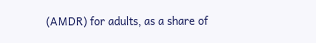(AMDR) for adults, as a share of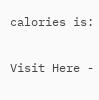calories is:


Visit Here -